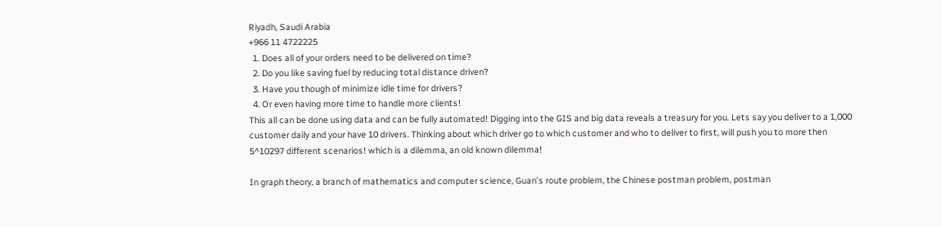Riyadh, Saudi Arabia
+966 11 4722225
  1. Does all of your orders need to be delivered on time?
  2. Do you like saving fuel by reducing total distance driven?
  3. Have you though of minimize idle time for drivers?
  4. Or even having more time to handle more clients!
This all can be done using data and can be fully automated! Digging into the GIS and big data reveals a treasury for you. Lets say you deliver to a 1,000 customer daily and your have 10 drivers. Thinking about which driver go to which customer and who to deliver to first, will push you to more then 5^10297 different scenarios! which is a dilemma, an old known dilemma!

In graph theory, a branch of mathematics and computer science, Guan’s route problem, the Chinese postman problem, postman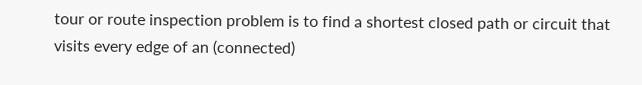tour or route inspection problem is to find a shortest closed path or circuit that visits every edge of an (connected)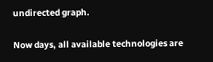undirected graph.

Now days, all available technologies are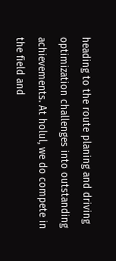heading to the route planing and driving optimization challenges into outstanding achievements. At holul, we do compete in the field and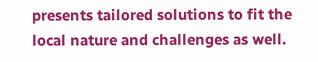presents tailored solutions to fit the local nature and challenges as well.